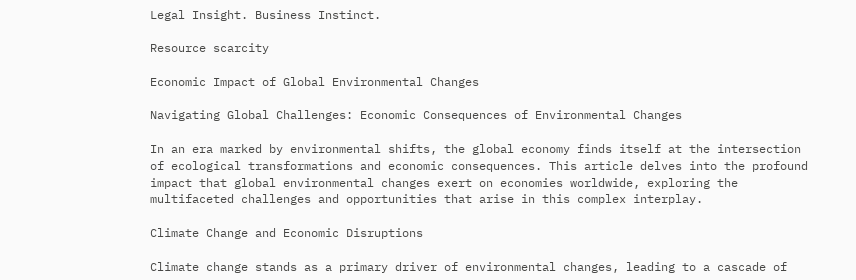Legal Insight. Business Instinct.

Resource scarcity

Economic Impact of Global Environmental Changes

Navigating Global Challenges: Economic Consequences of Environmental Changes

In an era marked by environmental shifts, the global economy finds itself at the intersection of ecological transformations and economic consequences. This article delves into the profound impact that global environmental changes exert on economies worldwide, exploring the multifaceted challenges and opportunities that arise in this complex interplay.

Climate Change and Economic Disruptions

Climate change stands as a primary driver of environmental changes, leading to a cascade of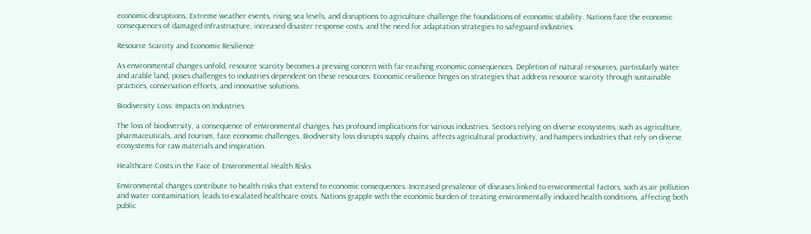economic disruptions. Extreme weather events, rising sea levels, and disruptions to agriculture challenge the foundations of economic stability. Nations face the economic consequences of damaged infrastructure, increased disaster response costs, and the need for adaptation strategies to safeguard industries.

Resource Scarcity and Economic Resilience

As environmental changes unfold, resource scarcity becomes a pressing concern with far-reaching economic consequences. Depletion of natural resources, particularly water and arable land, poses challenges to industries dependent on these resources. Economic resilience hinges on strategies that address resource scarcity through sustainable practices, conservation efforts, and innovative solutions.

Biodiversity Loss: Impacts on Industries

The loss of biodiversity, a consequence of environmental changes, has profound implications for various industries. Sectors relying on diverse ecosystems, such as agriculture, pharmaceuticals, and tourism, face economic challenges. Biodiversity loss disrupts supply chains, affects agricultural productivity, and hampers industries that rely on diverse ecosystems for raw materials and inspiration.

Healthcare Costs in the Face of Environmental Health Risks

Environmental changes contribute to health risks that extend to economic consequences. Increased prevalence of diseases linked to environmental factors, such as air pollution and water contamination, leads to escalated healthcare costs. Nations grapple with the economic burden of treating environmentally induced health conditions, affecting both public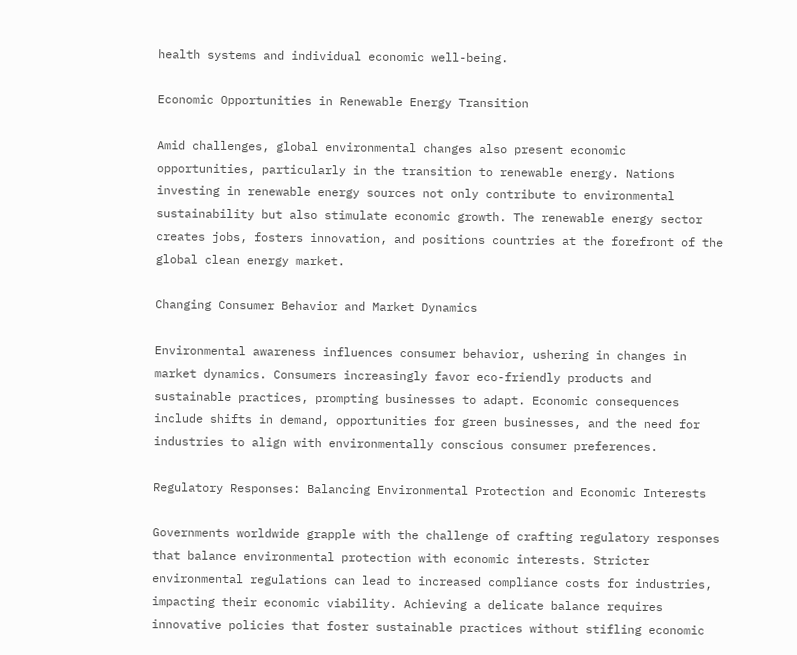health systems and individual economic well-being.

Economic Opportunities in Renewable Energy Transition

Amid challenges, global environmental changes also present economic opportunities, particularly in the transition to renewable energy. Nations investing in renewable energy sources not only contribute to environmental sustainability but also stimulate economic growth. The renewable energy sector creates jobs, fosters innovation, and positions countries at the forefront of the global clean energy market.

Changing Consumer Behavior and Market Dynamics

Environmental awareness influences consumer behavior, ushering in changes in market dynamics. Consumers increasingly favor eco-friendly products and sustainable practices, prompting businesses to adapt. Economic consequences include shifts in demand, opportunities for green businesses, and the need for industries to align with environmentally conscious consumer preferences.

Regulatory Responses: Balancing Environmental Protection and Economic Interests

Governments worldwide grapple with the challenge of crafting regulatory responses that balance environmental protection with economic interests. Stricter environmental regulations can lead to increased compliance costs for industries, impacting their economic viability. Achieving a delicate balance requires innovative policies that foster sustainable practices without stifling economic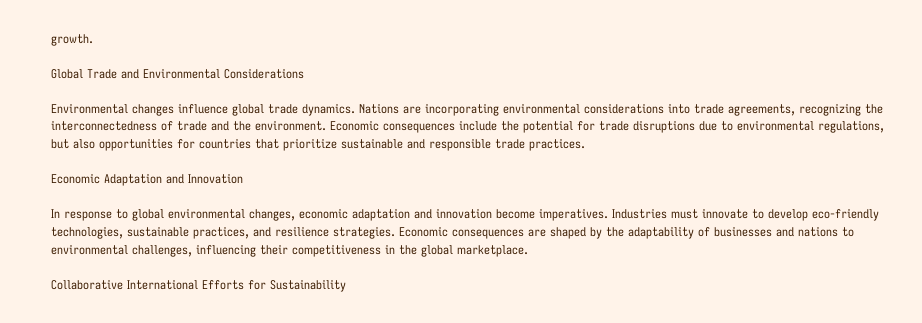growth.

Global Trade and Environmental Considerations

Environmental changes influence global trade dynamics. Nations are incorporating environmental considerations into trade agreements, recognizing the interconnectedness of trade and the environment. Economic consequences include the potential for trade disruptions due to environmental regulations, but also opportunities for countries that prioritize sustainable and responsible trade practices.

Economic Adaptation and Innovation

In response to global environmental changes, economic adaptation and innovation become imperatives. Industries must innovate to develop eco-friendly technologies, sustainable practices, and resilience strategies. Economic consequences are shaped by the adaptability of businesses and nations to environmental challenges, influencing their competitiveness in the global marketplace.

Collaborative International Efforts for Sustainability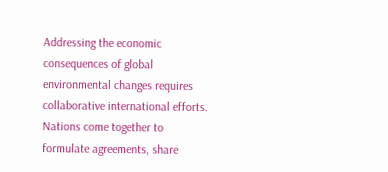Addressing the economic consequences of global environmental changes requires collaborative international efforts. Nations come together to formulate agreements, share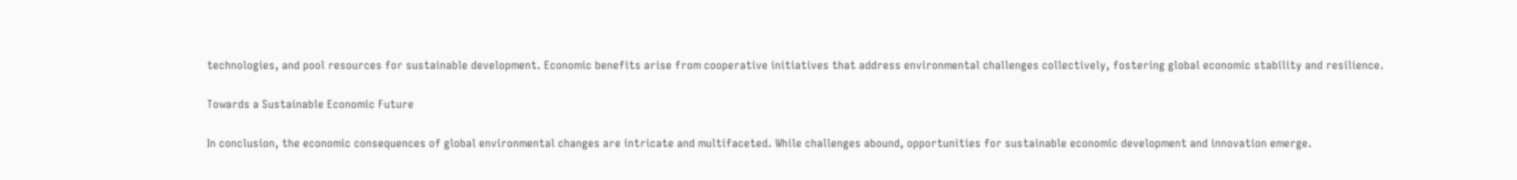technologies, and pool resources for sustainable development. Economic benefits arise from cooperative initiatives that address environmental challenges collectively, fostering global economic stability and resilience.

Towards a Sustainable Economic Future

In conclusion, the economic consequences of global environmental changes are intricate and multifaceted. While challenges abound, opportunities for sustainable economic development and innovation emerge.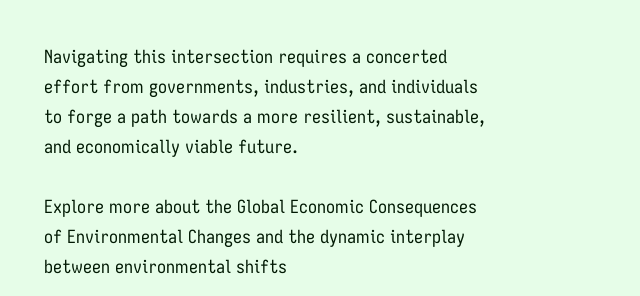Navigating this intersection requires a concerted effort from governments, industries, and individuals to forge a path towards a more resilient, sustainable, and economically viable future.

Explore more about the Global Economic Consequences of Environmental Changes and the dynamic interplay between environmental shifts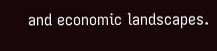and economic landscapes.